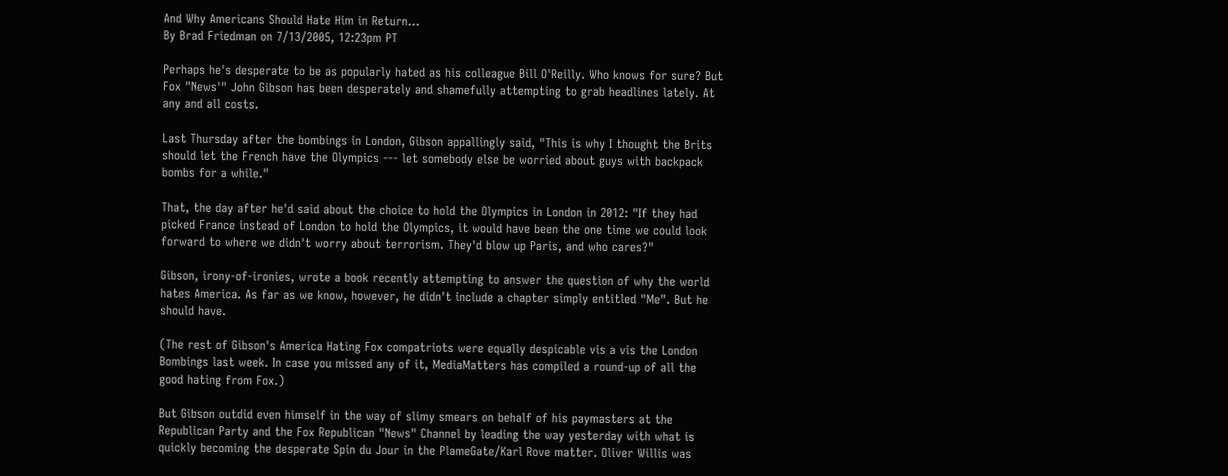And Why Americans Should Hate Him in Return...
By Brad Friedman on 7/13/2005, 12:23pm PT

Perhaps he's desperate to be as popularly hated as his colleague Bill O'Reilly. Who knows for sure? But Fox "News'" John Gibson has been desperately and shamefully attempting to grab headlines lately. At any and all costs.

Last Thursday after the bombings in London, Gibson appallingly said, "This is why I thought the Brits should let the French have the Olympics --- let somebody else be worried about guys with backpack bombs for a while."

That, the day after he'd said about the choice to hold the Olympics in London in 2012: "If they had picked France instead of London to hold the Olympics, it would have been the one time we could look forward to where we didn't worry about terrorism. They'd blow up Paris, and who cares?"

Gibson, irony-of-ironies, wrote a book recently attempting to answer the question of why the world hates America. As far as we know, however, he didn't include a chapter simply entitled "Me". But he should have.

(The rest of Gibson's America Hating Fox compatriots were equally despicable vis a vis the London Bombings last week. In case you missed any of it, MediaMatters has compiled a round-up of all the good hating from Fox.)

But Gibson outdid even himself in the way of slimy smears on behalf of his paymasters at the Republican Party and the Fox Republican "News" Channel by leading the way yesterday with what is quickly becoming the desperate Spin du Jour in the PlameGate/Karl Rove matter. Oliver Willis was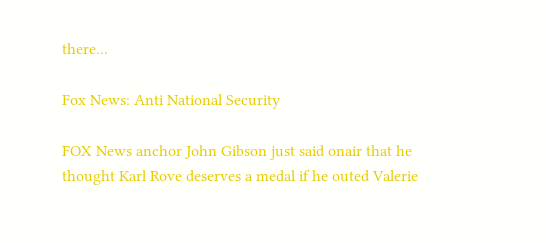there...

Fox News: Anti National Security

FOX News anchor John Gibson just said onair that he thought Karl Rove deserves a medal if he outed Valerie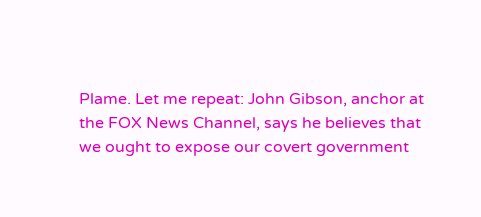Plame. Let me repeat: John Gibson, anchor at the FOX News Channel, says he believes that we ought to expose our covert government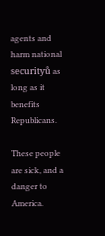agents and harm national securityů as long as it benefits Republicans.

These people are sick, and a danger to America.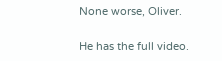None worse, Oliver.

He has the full video.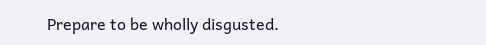Prepare to be wholly disgusted.